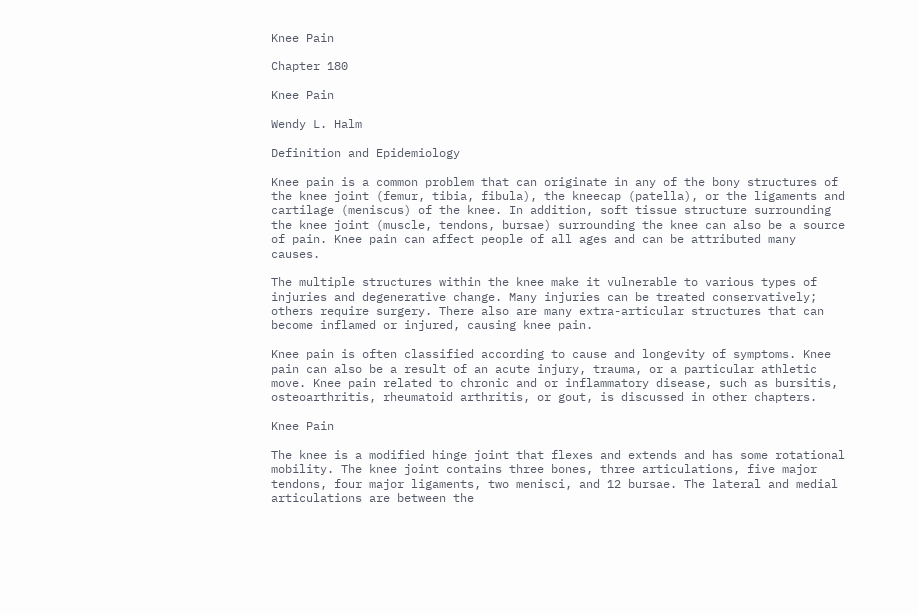Knee Pain

Chapter 180

Knee Pain

Wendy L. Halm

Definition and Epidemiology

Knee pain is a common problem that can originate in any of the bony structures of the knee joint (femur, tibia, fibula), the kneecap (patella), or the ligaments and cartilage (meniscus) of the knee. In addition, soft tissue structure surrounding the knee joint (muscle, tendons, bursae) surrounding the knee can also be a source of pain. Knee pain can affect people of all ages and can be attributed many causes.

The multiple structures within the knee make it vulnerable to various types of injuries and degenerative change. Many injuries can be treated conservatively; others require surgery. There also are many extra-articular structures that can become inflamed or injured, causing knee pain.

Knee pain is often classified according to cause and longevity of symptoms. Knee pain can also be a result of an acute injury, trauma, or a particular athletic move. Knee pain related to chronic and or inflammatory disease, such as bursitis, osteoarthritis, rheumatoid arthritis, or gout, is discussed in other chapters.

Knee Pain

The knee is a modified hinge joint that flexes and extends and has some rotational mobility. The knee joint contains three bones, three articulations, five major tendons, four major ligaments, two menisci, and 12 bursae. The lateral and medial articulations are between the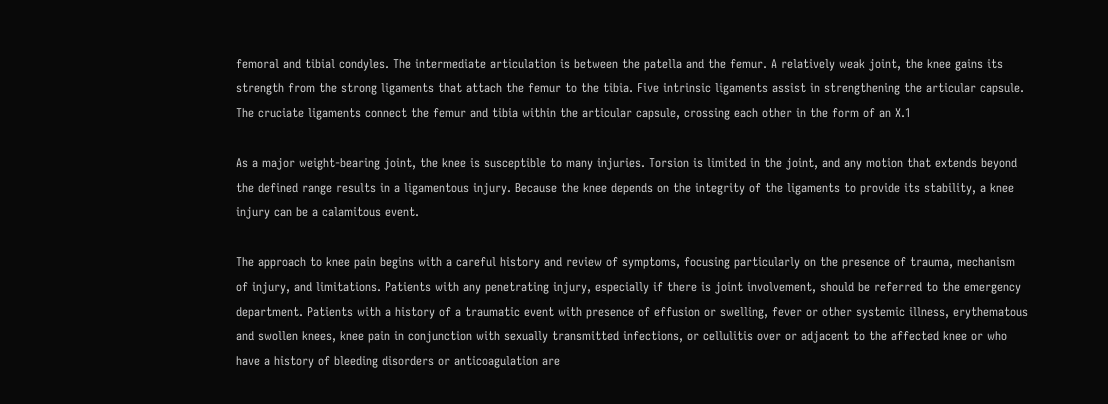femoral and tibial condyles. The intermediate articulation is between the patella and the femur. A relatively weak joint, the knee gains its strength from the strong ligaments that attach the femur to the tibia. Five intrinsic ligaments assist in strengthening the articular capsule. The cruciate ligaments connect the femur and tibia within the articular capsule, crossing each other in the form of an X.1

As a major weight-bearing joint, the knee is susceptible to many injuries. Torsion is limited in the joint, and any motion that extends beyond the defined range results in a ligamentous injury. Because the knee depends on the integrity of the ligaments to provide its stability, a knee injury can be a calamitous event.

The approach to knee pain begins with a careful history and review of symptoms, focusing particularly on the presence of trauma, mechanism of injury, and limitations. Patients with any penetrating injury, especially if there is joint involvement, should be referred to the emergency department. Patients with a history of a traumatic event with presence of effusion or swelling, fever or other systemic illness, erythematous and swollen knees, knee pain in conjunction with sexually transmitted infections, or cellulitis over or adjacent to the affected knee or who have a history of bleeding disorders or anticoagulation are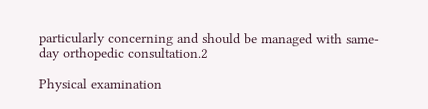particularly concerning and should be managed with same-day orthopedic consultation.2

Physical examination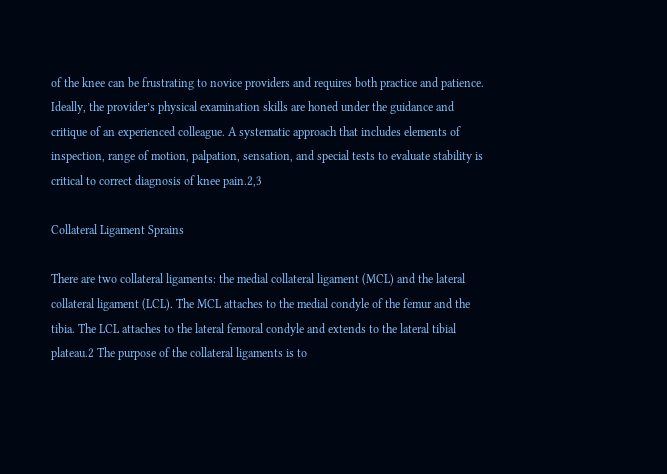of the knee can be frustrating to novice providers and requires both practice and patience. Ideally, the provider’s physical examination skills are honed under the guidance and critique of an experienced colleague. A systematic approach that includes elements of inspection, range of motion, palpation, sensation, and special tests to evaluate stability is critical to correct diagnosis of knee pain.2,3

Collateral Ligament Sprains

There are two collateral ligaments: the medial collateral ligament (MCL) and the lateral collateral ligament (LCL). The MCL attaches to the medial condyle of the femur and the tibia. The LCL attaches to the lateral femoral condyle and extends to the lateral tibial plateau.2 The purpose of the collateral ligaments is to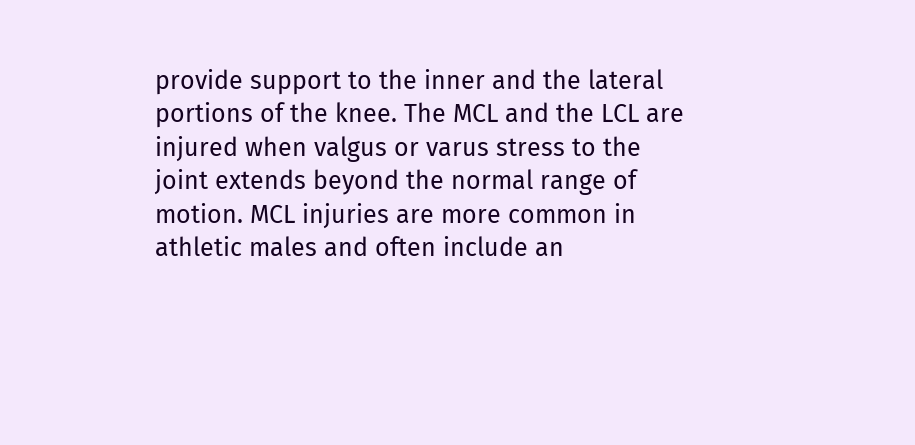provide support to the inner and the lateral portions of the knee. The MCL and the LCL are injured when valgus or varus stress to the joint extends beyond the normal range of motion. MCL injuries are more common in athletic males and often include an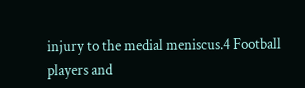injury to the medial meniscus.4 Football players and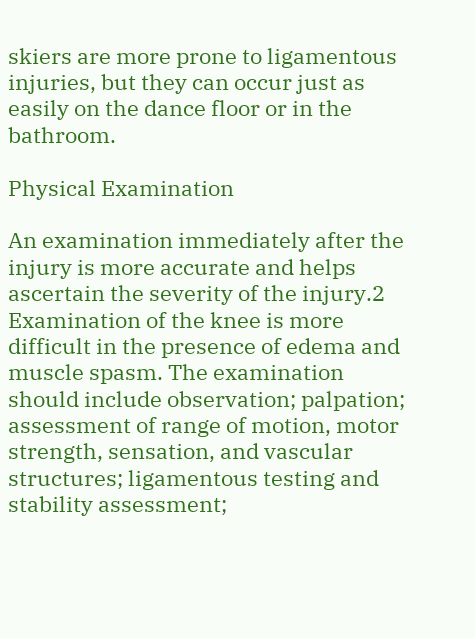skiers are more prone to ligamentous injuries, but they can occur just as easily on the dance floor or in the bathroom.

Physical Examination

An examination immediately after the injury is more accurate and helps ascertain the severity of the injury.2 Examination of the knee is more difficult in the presence of edema and muscle spasm. The examination should include observation; palpation; assessment of range of motion, motor strength, sensation, and vascular structures; ligamentous testing and stability assessment;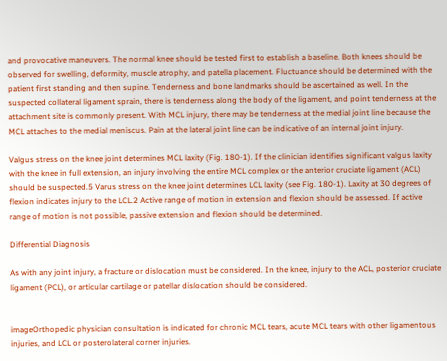and provocative maneuvers. The normal knee should be tested first to establish a baseline. Both knees should be observed for swelling, deformity, muscle atrophy, and patella placement. Fluctuance should be determined with the patient first standing and then supine. Tenderness and bone landmarks should be ascertained as well. In the suspected collateral ligament sprain, there is tenderness along the body of the ligament, and point tenderness at the attachment site is commonly present. With MCL injury, there may be tenderness at the medial joint line because the MCL attaches to the medial meniscus. Pain at the lateral joint line can be indicative of an internal joint injury.

Valgus stress on the knee joint determines MCL laxity (Fig. 180-1). If the clinician identifies significant valgus laxity with the knee in full extension, an injury involving the entire MCL complex or the anterior cruciate ligament (ACL) should be suspected.5 Varus stress on the knee joint determines LCL laxity (see Fig. 180-1). Laxity at 30 degrees of flexion indicates injury to the LCL.2 Active range of motion in extension and flexion should be assessed. If active range of motion is not possible, passive extension and flexion should be determined.

Differential Diagnosis

As with any joint injury, a fracture or dislocation must be considered. In the knee, injury to the ACL, posterior cruciate ligament (PCL), or articular cartilage or patellar dislocation should be considered.


imageOrthopedic physician consultation is indicated for chronic MCL tears, acute MCL tears with other ligamentous injuries, and LCL or posterolateral corner injuries.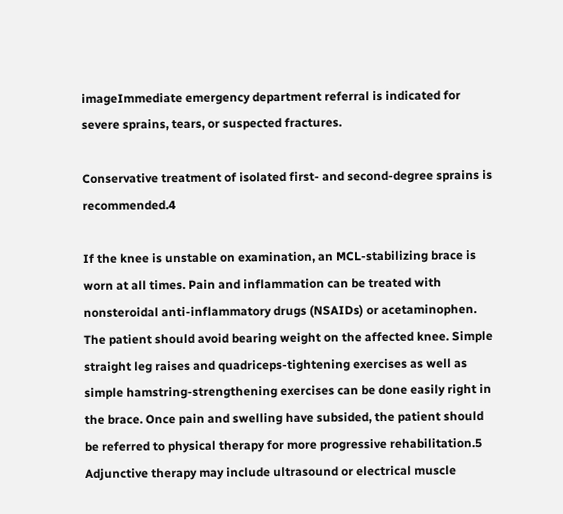imageImmediate emergency department referral is indicated for severe sprains, tears, or suspected fractures.

Conservative treatment of isolated first- and second-degree sprains is recommended.4

If the knee is unstable on examination, an MCL-stabilizing brace is worn at all times. Pain and inflammation can be treated with nonsteroidal anti-inflammatory drugs (NSAIDs) or acetaminophen. The patient should avoid bearing weight on the affected knee. Simple straight leg raises and quadriceps-tightening exercises as well as simple hamstring-strengthening exercises can be done easily right in the brace. Once pain and swelling have subsided, the patient should be referred to physical therapy for more progressive rehabilitation.5 Adjunctive therapy may include ultrasound or electrical muscle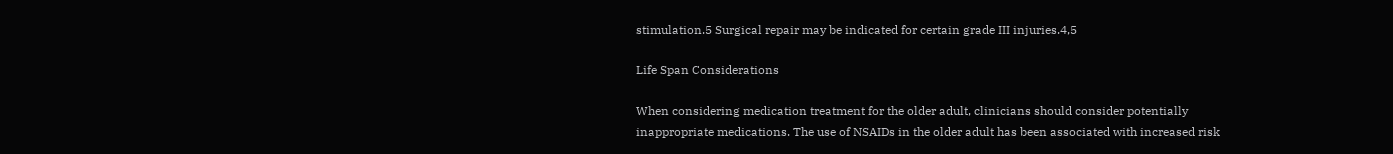stimulation.5 Surgical repair may be indicated for certain grade III injuries.4,5

Life Span Considerations

When considering medication treatment for the older adult, clinicians should consider potentially inappropriate medications. The use of NSAIDs in the older adult has been associated with increased risk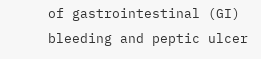of gastrointestinal (GI) bleeding and peptic ulcer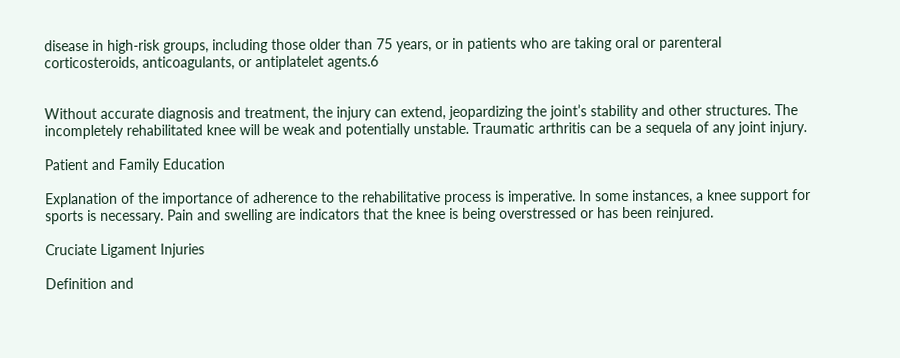disease in high-risk groups, including those older than 75 years, or in patients who are taking oral or parenteral corticosteroids, anticoagulants, or antiplatelet agents.6


Without accurate diagnosis and treatment, the injury can extend, jeopardizing the joint’s stability and other structures. The incompletely rehabilitated knee will be weak and potentially unstable. Traumatic arthritis can be a sequela of any joint injury.

Patient and Family Education

Explanation of the importance of adherence to the rehabilitative process is imperative. In some instances, a knee support for sports is necessary. Pain and swelling are indicators that the knee is being overstressed or has been reinjured.

Cruciate Ligament Injuries

Definition and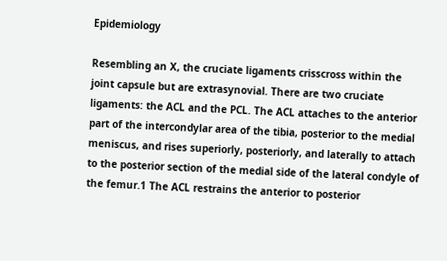Epidemiology

Resembling an X, the cruciate ligaments crisscross within the joint capsule but are extrasynovial. There are two cruciate ligaments: the ACL and the PCL. The ACL attaches to the anterior part of the intercondylar area of the tibia, posterior to the medial meniscus, and rises superiorly, posteriorly, and laterally to attach to the posterior section of the medial side of the lateral condyle of the femur.1 The ACL restrains the anterior to posterior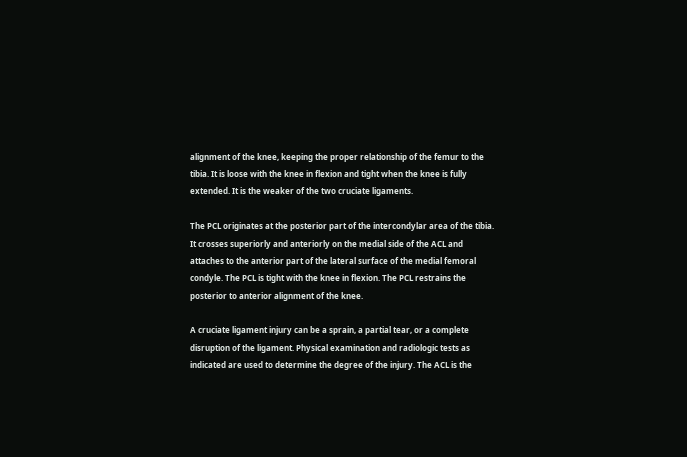alignment of the knee, keeping the proper relationship of the femur to the tibia. It is loose with the knee in flexion and tight when the knee is fully extended. It is the weaker of the two cruciate ligaments.

The PCL originates at the posterior part of the intercondylar area of the tibia. It crosses superiorly and anteriorly on the medial side of the ACL and attaches to the anterior part of the lateral surface of the medial femoral condyle. The PCL is tight with the knee in flexion. The PCL restrains the posterior to anterior alignment of the knee.

A cruciate ligament injury can be a sprain, a partial tear, or a complete disruption of the ligament. Physical examination and radiologic tests as indicated are used to determine the degree of the injury. The ACL is the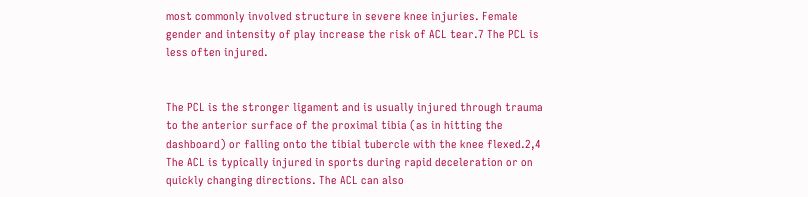most commonly involved structure in severe knee injuries. Female gender and intensity of play increase the risk of ACL tear.7 The PCL is less often injured.


The PCL is the stronger ligament and is usually injured through trauma to the anterior surface of the proximal tibia (as in hitting the dashboard) or falling onto the tibial tubercle with the knee flexed.2,4 The ACL is typically injured in sports during rapid deceleration or on quickly changing directions. The ACL can also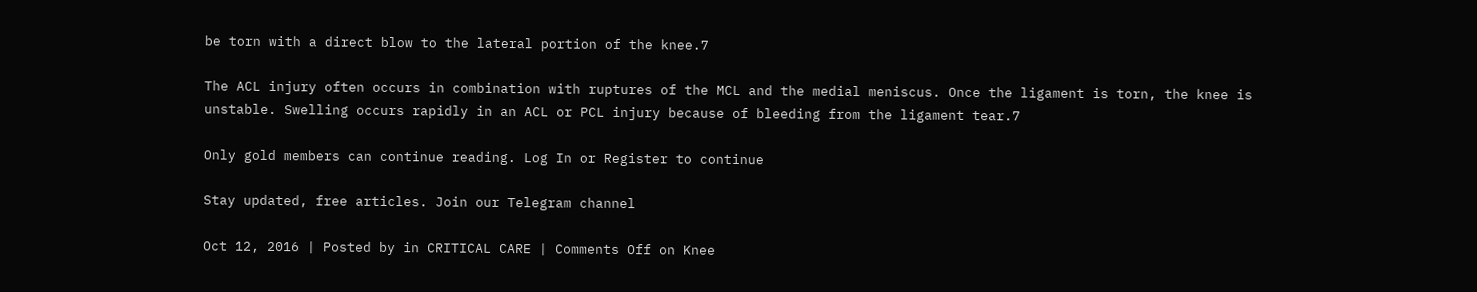be torn with a direct blow to the lateral portion of the knee.7

The ACL injury often occurs in combination with ruptures of the MCL and the medial meniscus. Once the ligament is torn, the knee is unstable. Swelling occurs rapidly in an ACL or PCL injury because of bleeding from the ligament tear.7

Only gold members can continue reading. Log In or Register to continue

Stay updated, free articles. Join our Telegram channel

Oct 12, 2016 | Posted by in CRITICAL CARE | Comments Off on Knee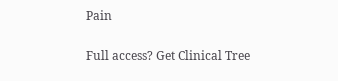Pain

Full access? Get Clinical Tree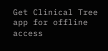Get Clinical Tree app for offline access